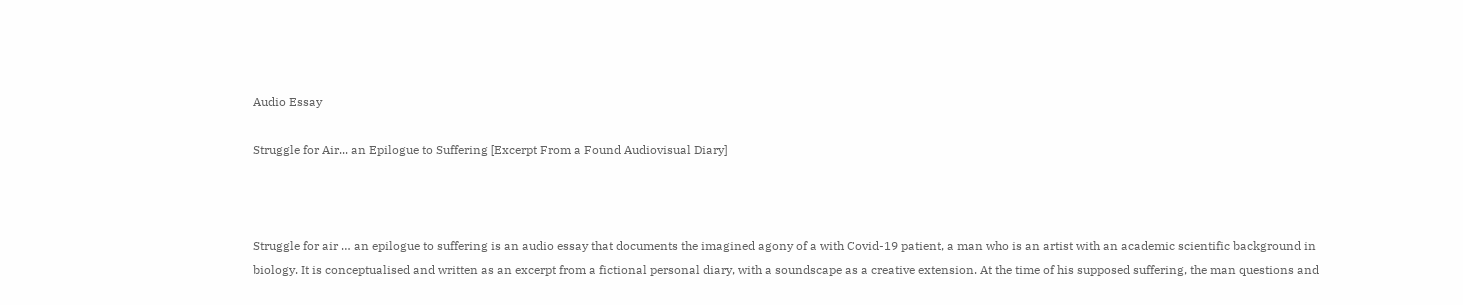Audio Essay

Struggle for Air... an Epilogue to Suffering [Excerpt From a Found Audiovisual Diary]



Struggle for air … an epilogue to suffering is an audio essay that documents the imagined agony of a with Covid-19 patient, a man who is an artist with an academic scientific background in biology. It is conceptualised and written as an excerpt from a fictional personal diary, with a soundscape as a creative extension. At the time of his supposed suffering, the man questions and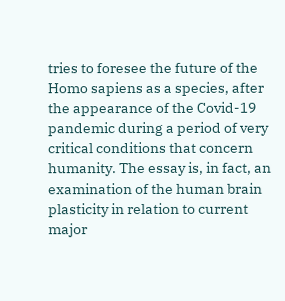tries to foresee the future of the Homo sapiens as a species, after the appearance of the Covid-19 pandemic during a period of very critical conditions that concern humanity. The essay is, in fact, an examination of the human brain plasticity in relation to current major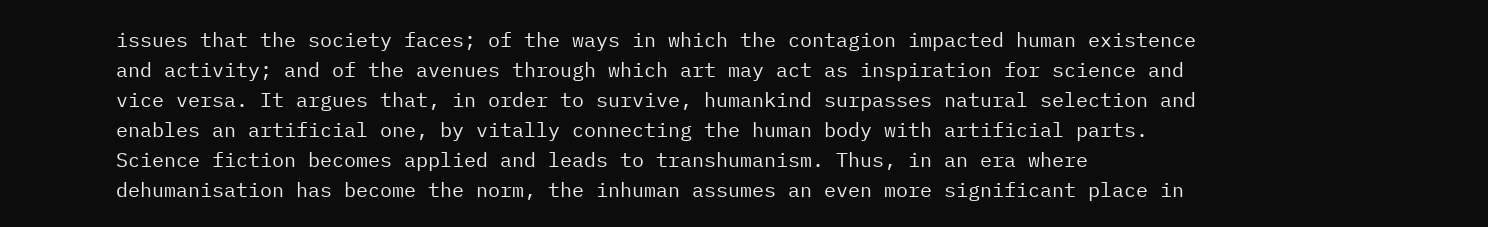issues that the society faces; of the ways in which the contagion impacted human existence and activity; and of the avenues through which art may act as inspiration for science and vice versa. It argues that, in order to survive, humankind surpasses natural selection and enables an artificial one, by vitally connecting the human body with artificial parts. Science fiction becomes applied and leads to transhumanism. Thus, in an era where dehumanisation has become the norm, the inhuman assumes an even more significant place in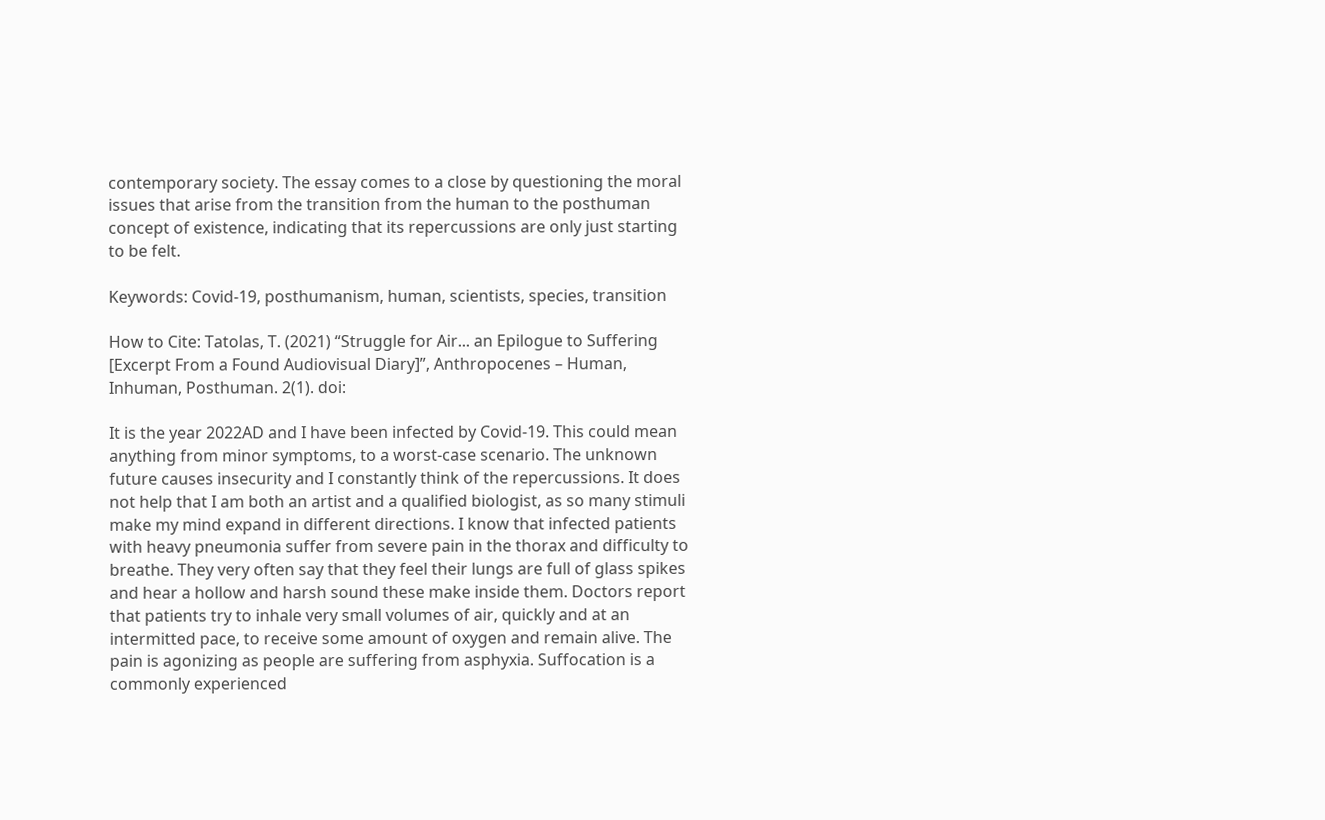contemporary society. The essay comes to a close by questioning the moral issues that arise from the transition from the human to the posthuman concept of existence, indicating that its repercussions are only just starting to be felt.

Keywords: Covid-19, posthumanism, human, scientists, species, transition

How to Cite: Tatolas, T. (2021) “Struggle for Air... an Epilogue to Suffering [Excerpt From a Found Audiovisual Diary]”, Anthropocenes – Human, Inhuman, Posthuman. 2(1). doi:

It is the year 2022AD and I have been infected by Covid-19. This could mean anything from minor symptoms, to a worst-case scenario. The unknown future causes insecurity and I constantly think of the repercussions. It does not help that I am both an artist and a qualified biologist, as so many stimuli make my mind expand in different directions. I know that infected patients with heavy pneumonia suffer from severe pain in the thorax and difficulty to breathe. They very often say that they feel their lungs are full of glass spikes and hear a hollow and harsh sound these make inside them. Doctors report that patients try to inhale very small volumes of air, quickly and at an intermitted pace, to receive some amount of oxygen and remain alive. The pain is agonizing as people are suffering from asphyxia. Suffocation is a commonly experienced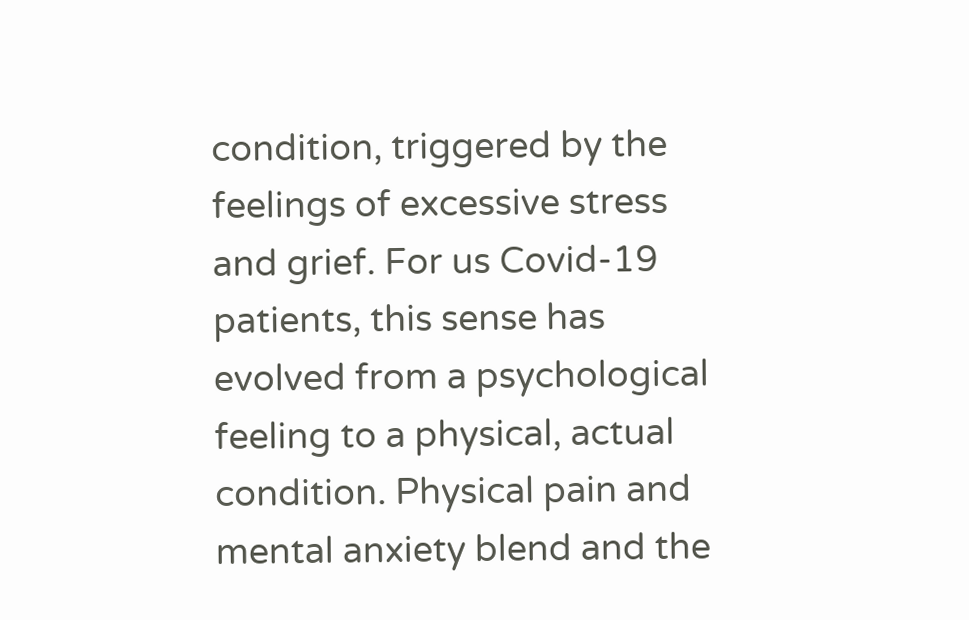condition, triggered by the feelings of excessive stress and grief. For us Covid-19 patients, this sense has evolved from a psychological feeling to a physical, actual condition. Physical pain and mental anxiety blend and the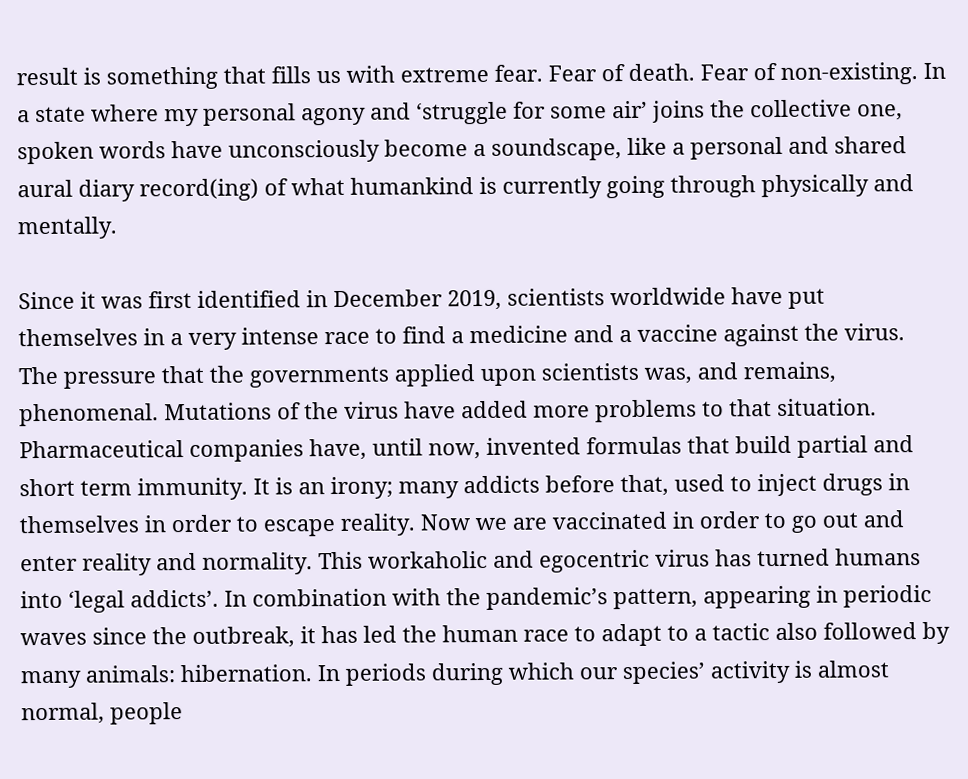result is something that fills us with extreme fear. Fear of death. Fear of non-existing. In a state where my personal agony and ‘struggle for some air’ joins the collective one, spoken words have unconsciously become a soundscape, like a personal and shared aural diary record(ing) of what humankind is currently going through physically and mentally.

Since it was first identified in December 2019, scientists worldwide have put themselves in a very intense race to find a medicine and a vaccine against the virus. The pressure that the governments applied upon scientists was, and remains, phenomenal. Mutations of the virus have added more problems to that situation. Pharmaceutical companies have, until now, invented formulas that build partial and short term immunity. It is an irony; many addicts before that, used to inject drugs in themselves in order to escape reality. Now we are vaccinated in order to go out and enter reality and normality. This workaholic and egocentric virus has turned humans into ‘legal addicts’. In combination with the pandemic’s pattern, appearing in periodic waves since the outbreak, it has led the human race to adapt to a tactic also followed by many animals: hibernation. In periods during which our species’ activity is almost normal, people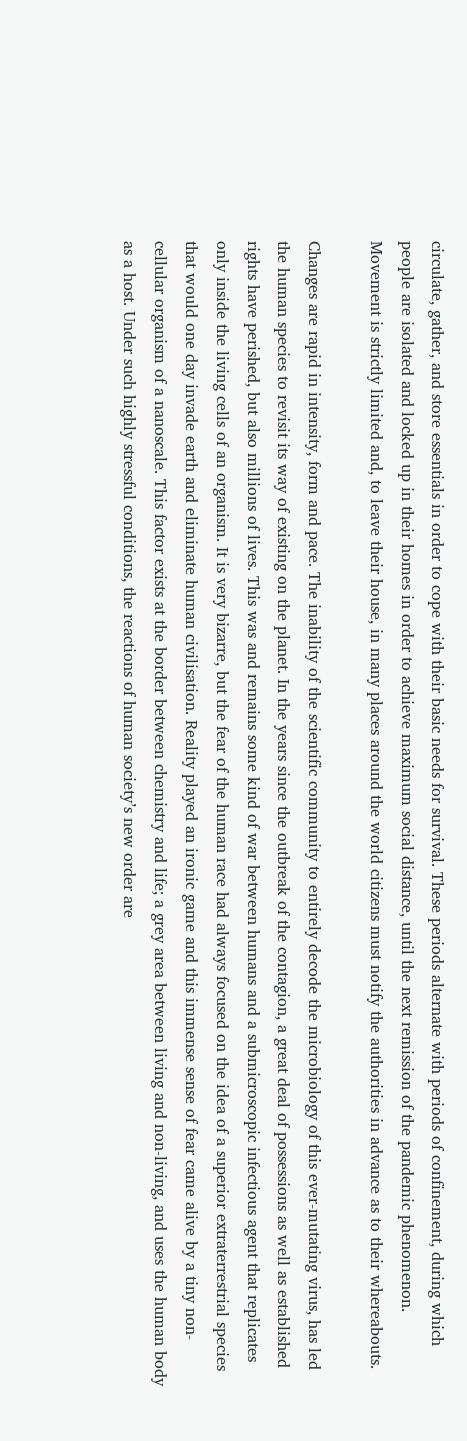circulate, gather, and store essentials in order to cope with their basic needs for survival. These periods alternate with periods of confinement, during which people are isolated and locked up in their homes in order to achieve maximum social distance, until the next remission of the pandemic phenomenon. Movement is strictly limited and, to leave their house, in many places around the world citizens must notify the authorities in advance as to their whereabouts.

Changes are rapid in intensity, form and pace. The inability of the scientific community to entirely decode the microbiology of this ever-mutating virus, has led the human species to revisit its way of existing on the planet. In the years since the outbreak of the contagion, a great deal of possessions as well as established rights have perished, but also millions of lives. This was and remains some kind of war between humans and a submicroscopic infectious agent that replicates only inside the living cells of an organism. It is very bizarre, but the fear of the human race had always focused on the idea of a superior extraterrestrial species that would one day invade earth and eliminate human civilisation. Reality played an ironic game and this immense sense of fear came alive by a tiny non-cellular organism of a nanoscale. This factor exists at the border between chemistry and life; a grey area between living and non-living, and uses the human body as a host. Under such highly stressful conditions, the reactions of human society’s new order are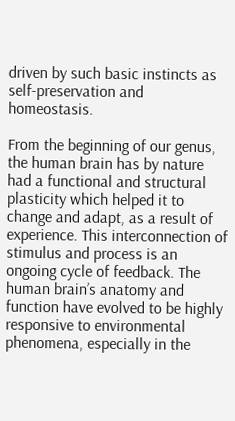driven by such basic instincts as self-preservation and homeostasis.

From the beginning of our genus, the human brain has by nature had a functional and structural plasticity which helped it to change and adapt, as a result of experience. This interconnection of stimulus and process is an ongoing cycle of feedback. The human brain’s anatomy and function have evolved to be highly responsive to environmental phenomena, especially in the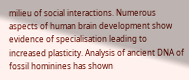milieu of social interactions. Numerous aspects of human brain development show evidence of specialisation leading to increased plasticity. Analysis of ancient DNA of fossil hominines has shown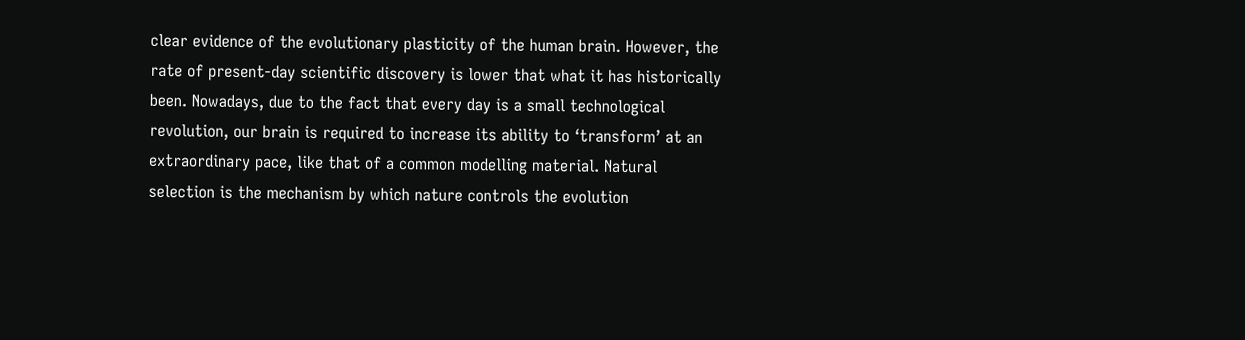clear evidence of the evolutionary plasticity of the human brain. However, the rate of present-day scientific discovery is lower that what it has historically been. Nowadays, due to the fact that every day is a small technological revolution, our brain is required to increase its ability to ‘transform’ at an extraordinary pace, like that of a common modelling material. Natural selection is the mechanism by which nature controls the evolution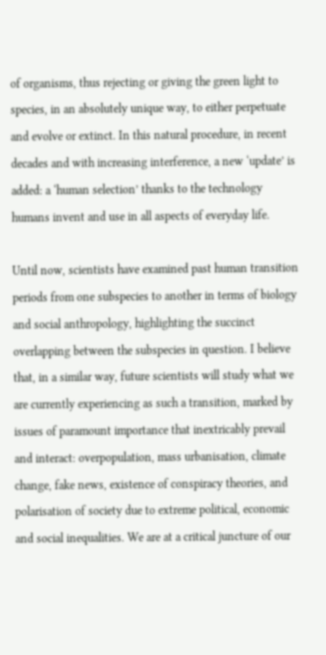of organisms, thus rejecting or giving the green light to species, in an absolutely unique way, to either perpetuate and evolve or extinct. In this natural procedure, in recent decades and with increasing interference, a new ‘update’ is added: a ‘human selection’ thanks to the technology humans invent and use in all aspects of everyday life.

Until now, scientists have examined past human transition periods from one subspecies to another in terms of biology and social anthropology, highlighting the succinct overlapping between the subspecies in question. I believe that, in a similar way, future scientists will study what we are currently experiencing as such a transition, marked by issues of paramount importance that inextricably prevail and interact: overpopulation, mass urbanisation, climate change, fake news, existence of conspiracy theories, and polarisation of society due to extreme political, economic and social inequalities. We are at a critical juncture of our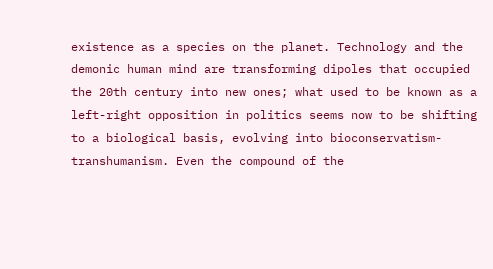existence as a species on the planet. Technology and the demonic human mind are transforming dipoles that occupied the 20th century into new ones; what used to be known as a left-right opposition in politics seems now to be shifting to a biological basis, evolving into bioconservatism-transhumanism. Even the compound of the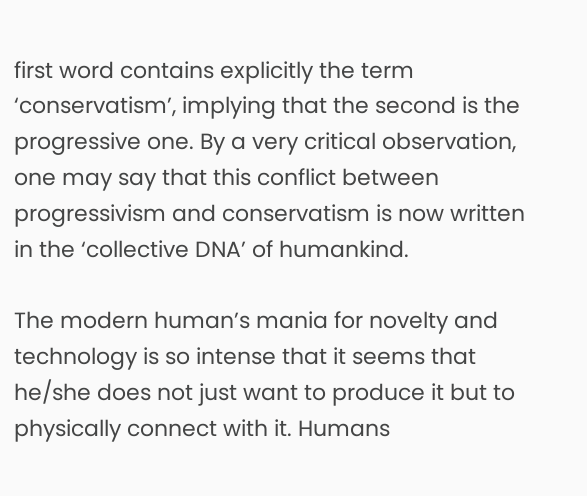first word contains explicitly the term ‘conservatism’, implying that the second is the progressive one. By a very critical observation, one may say that this conflict between progressivism and conservatism is now written in the ‘collective DNA’ of humankind.

The modern human’s mania for novelty and technology is so intense that it seems that he/she does not just want to produce it but to physically connect with it. Humans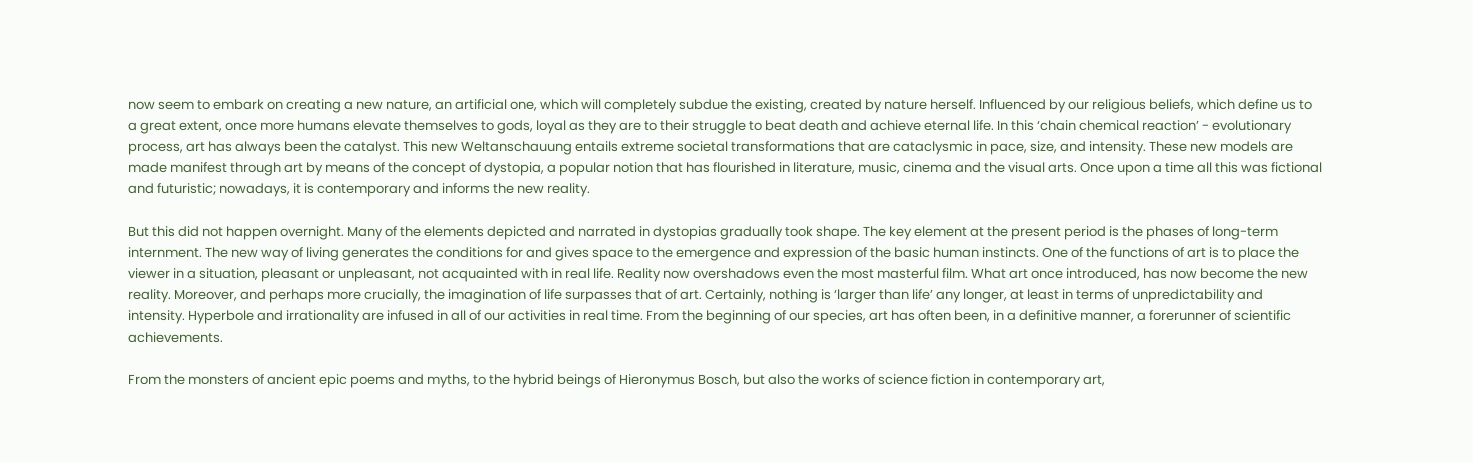now seem to embark on creating a new nature, an artificial one, which will completely subdue the existing, created by nature herself. Influenced by our religious beliefs, which define us to a great extent, once more humans elevate themselves to gods, loyal as they are to their struggle to beat death and achieve eternal life. In this ‘chain chemical reaction’ - evolutionary process, art has always been the catalyst. This new Weltanschauung entails extreme societal transformations that are cataclysmic in pace, size, and intensity. These new models are made manifest through art by means of the concept of dystopia, a popular notion that has flourished in literature, music, cinema and the visual arts. Once upon a time all this was fictional and futuristic; nowadays, it is contemporary and informs the new reality.

But this did not happen overnight. Many of the elements depicted and narrated in dystopias gradually took shape. The key element at the present period is the phases of long-term internment. The new way of living generates the conditions for and gives space to the emergence and expression of the basic human instincts. One of the functions of art is to place the viewer in a situation, pleasant or unpleasant, not acquainted with in real life. Reality now overshadows even the most masterful film. What art once introduced, has now become the new reality. Moreover, and perhaps more crucially, the imagination of life surpasses that of art. Certainly, nothing is ‘larger than life’ any longer, at least in terms of unpredictability and intensity. Hyperbole and irrationality are infused in all of our activities in real time. From the beginning of our species, art has often been, in a definitive manner, a forerunner of scientific achievements.

From the monsters of ancient epic poems and myths, to the hybrid beings of Hieronymus Bosch, but also the works of science fiction in contemporary art,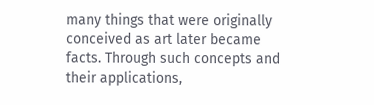many things that were originally conceived as art later became facts. Through such concepts and their applications,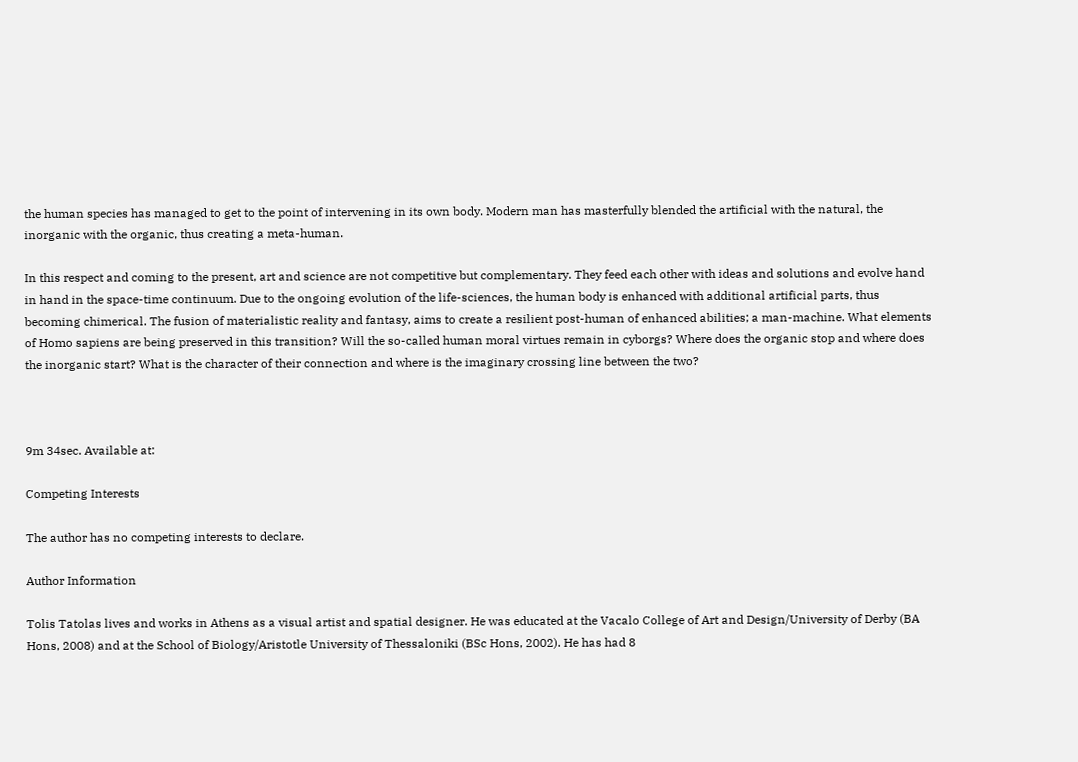the human species has managed to get to the point of intervening in its own body. Modern man has masterfully blended the artificial with the natural, the inorganic with the organic, thus creating a meta-human.

In this respect and coming to the present, art and science are not competitive but complementary. They feed each other with ideas and solutions and evolve hand in hand in the space-time continuum. Due to the ongoing evolution of the life-sciences, the human body is enhanced with additional artificial parts, thus becoming chimerical. The fusion of materialistic reality and fantasy, aims to create a resilient post-human of enhanced abilities; a man-machine. What elements of Homo sapiens are being preserved in this transition? Will the so-called human moral virtues remain in cyborgs? Where does the organic stop and where does the inorganic start? What is the character of their connection and where is the imaginary crossing line between the two?



9m 34sec. Available at:

Competing Interests

The author has no competing interests to declare.

Author Information

Tolis Tatolas lives and works in Athens as a visual artist and spatial designer. He was educated at the Vacalo College of Art and Design/University of Derby (BA Hons, 2008) and at the School of Biology/Aristotle University of Thessaloniki (BSc Hons, 2002). He has had 8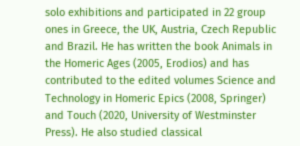solo exhibitions and participated in 22 group ones in Greece, the UK, Austria, Czech Republic and Brazil. He has written the book Animals in the Homeric Ages (2005, Erodios) and has contributed to the edited volumes Science and Technology in Homeric Epics (2008, Springer) and Touch (2020, University of Westminster Press). He also studied classical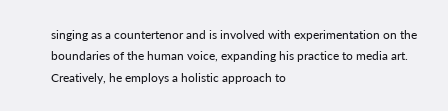singing as a countertenor and is involved with experimentation on the boundaries of the human voice, expanding his practice to media art. Creatively, he employs a holistic approach to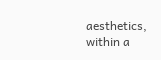aesthetics, within a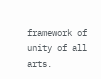framework of unity of all arts.